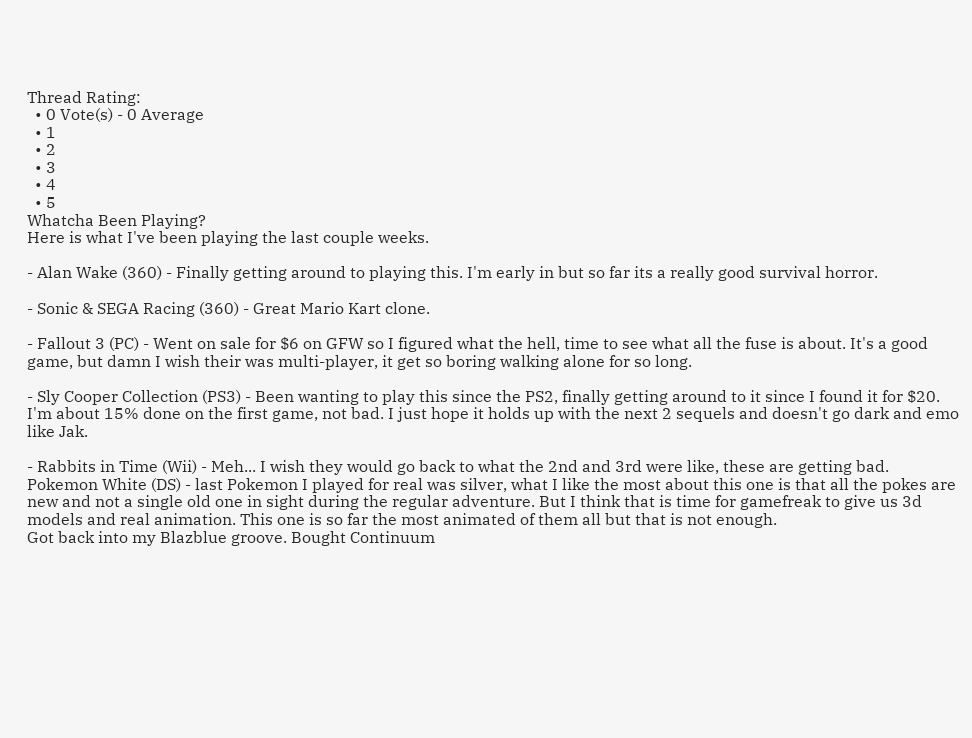Thread Rating:
  • 0 Vote(s) - 0 Average
  • 1
  • 2
  • 3
  • 4
  • 5
Whatcha Been Playing?
Here is what I've been playing the last couple weeks.

- Alan Wake (360) - Finally getting around to playing this. I'm early in but so far its a really good survival horror.

- Sonic & SEGA Racing (360) - Great Mario Kart clone.

- Fallout 3 (PC) - Went on sale for $6 on GFW so I figured what the hell, time to see what all the fuse is about. It's a good game, but damn I wish their was multi-player, it get so boring walking alone for so long.

- Sly Cooper Collection (PS3) - Been wanting to play this since the PS2, finally getting around to it since I found it for $20. I'm about 15% done on the first game, not bad. I just hope it holds up with the next 2 sequels and doesn't go dark and emo like Jak.

- Rabbits in Time (Wii) - Meh... I wish they would go back to what the 2nd and 3rd were like, these are getting bad.
Pokemon White (DS) - last Pokemon I played for real was silver, what I like the most about this one is that all the pokes are new and not a single old one in sight during the regular adventure. But I think that is time for gamefreak to give us 3d models and real animation. This one is so far the most animated of them all but that is not enough.
Got back into my Blazblue groove. Bought Continuum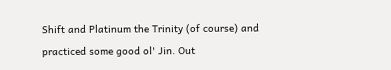Shift and Platinum the Trinity (of course) and practiced some good ol' Jin. Out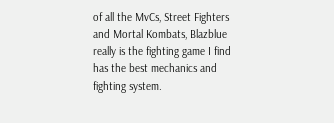of all the MvCs, Street Fighters and Mortal Kombats, Blazblue really is the fighting game I find has the best mechanics and fighting system.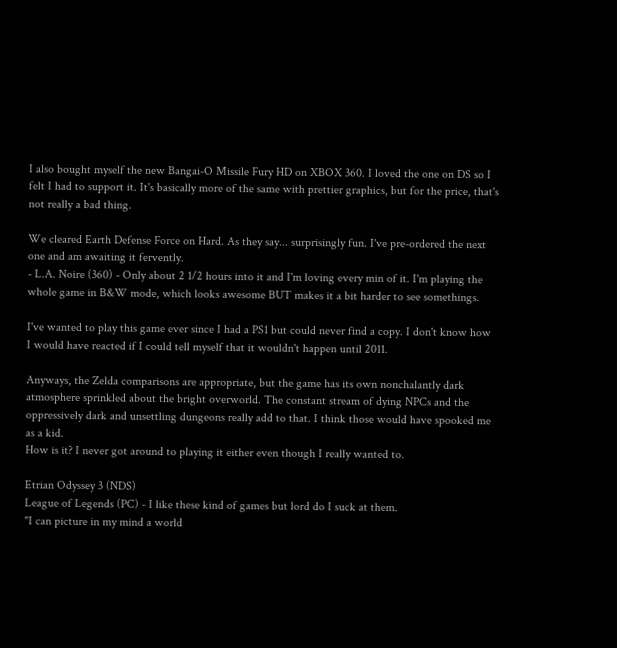I also bought myself the new Bangai-O Missile Fury HD on XBOX 360. I loved the one on DS so I felt I had to support it. It's basically more of the same with prettier graphics, but for the price, that's not really a bad thing.

We cleared Earth Defense Force on Hard. As they say... surprisingly fun. I've pre-ordered the next one and am awaiting it fervently.
- L.A. Noire (360) - Only about 2 1/2 hours into it and I'm loving every min of it. I'm playing the whole game in B&W mode, which looks awesome BUT makes it a bit harder to see somethings.

I've wanted to play this game ever since I had a PS1 but could never find a copy. I don't know how I would have reacted if I could tell myself that it wouldn't happen until 2011.

Anyways, the Zelda comparisons are appropriate, but the game has its own nonchalantly dark atmosphere sprinkled about the bright overworld. The constant stream of dying NPCs and the oppressively dark and unsettling dungeons really add to that. I think those would have spooked me as a kid.
How is it? I never got around to playing it either even though I really wanted to.

Etrian Odyssey 3 (NDS)
League of Legends (PC) - I like these kind of games but lord do I suck at them.
"I can picture in my mind a world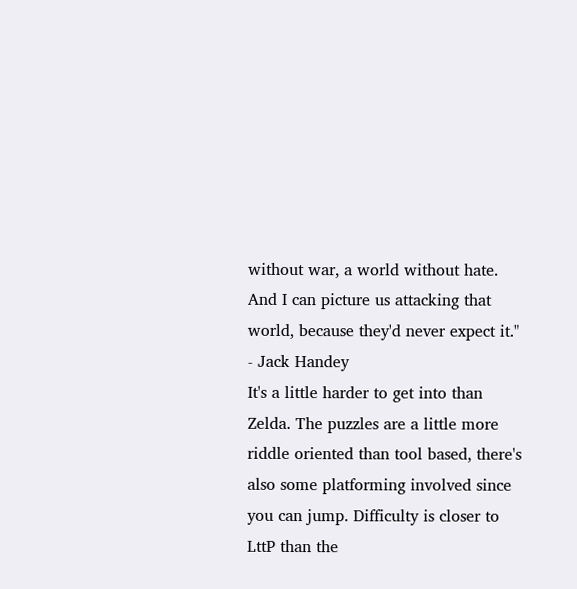without war, a world without hate. And I can picture us attacking that world, because they'd never expect it."
- Jack Handey
It's a little harder to get into than Zelda. The puzzles are a little more riddle oriented than tool based, there's also some platforming involved since you can jump. Difficulty is closer to LttP than the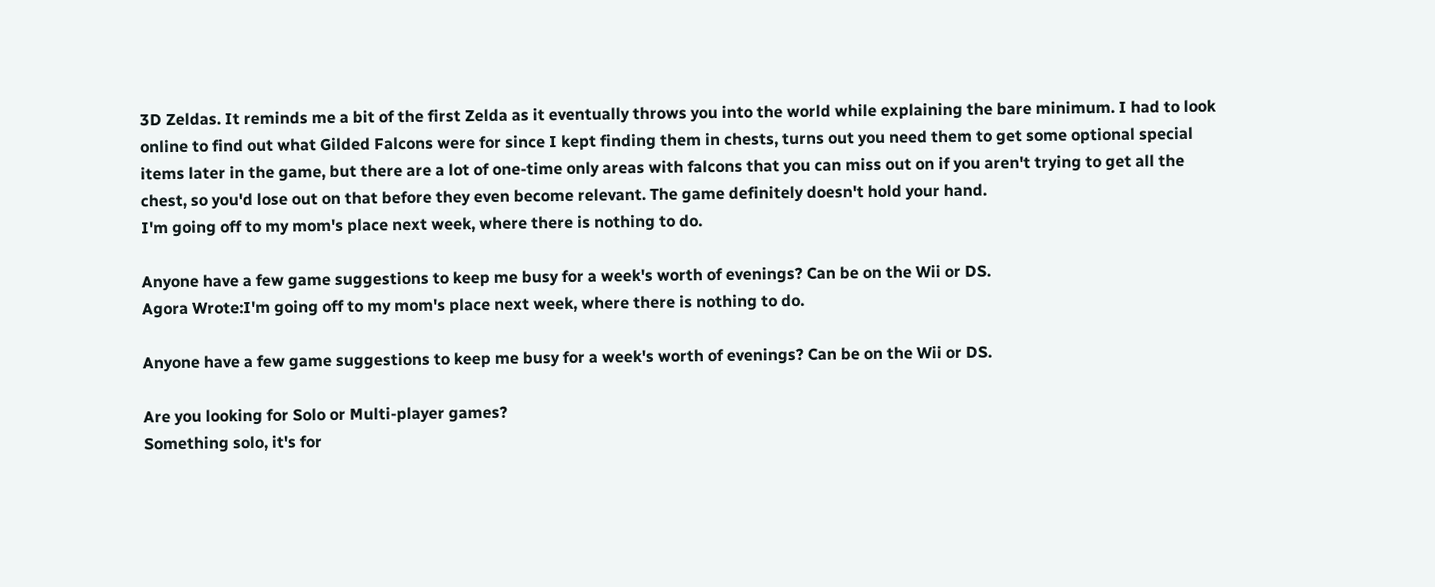3D Zeldas. It reminds me a bit of the first Zelda as it eventually throws you into the world while explaining the bare minimum. I had to look online to find out what Gilded Falcons were for since I kept finding them in chests, turns out you need them to get some optional special items later in the game, but there are a lot of one-time only areas with falcons that you can miss out on if you aren't trying to get all the chest, so you'd lose out on that before they even become relevant. The game definitely doesn't hold your hand.
I'm going off to my mom's place next week, where there is nothing to do.

Anyone have a few game suggestions to keep me busy for a week's worth of evenings? Can be on the Wii or DS.
Agora Wrote:I'm going off to my mom's place next week, where there is nothing to do.

Anyone have a few game suggestions to keep me busy for a week's worth of evenings? Can be on the Wii or DS.

Are you looking for Solo or Multi-player games?
Something solo, it's for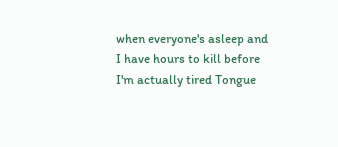when everyone's asleep and I have hours to kill before I'm actually tired Tongue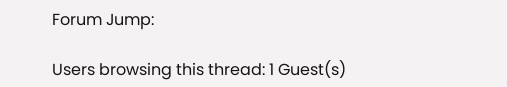Forum Jump:

Users browsing this thread: 1 Guest(s)